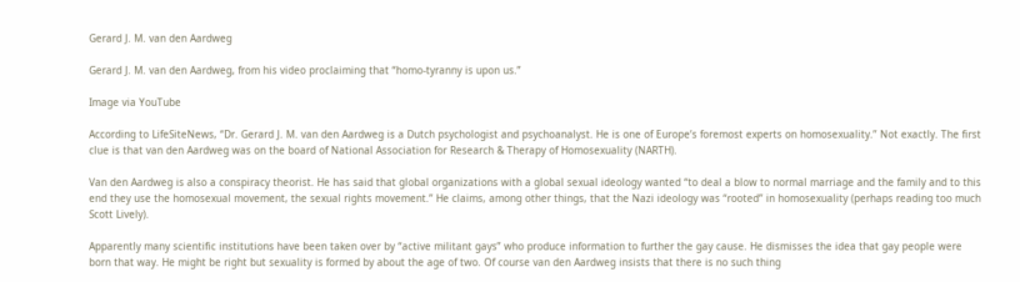Gerard J. M. van den Aardweg

Gerard J. M. van den Aardweg, from his video proclaiming that “homo-tyranny is upon us.”

Image via YouTube

According to LifeSiteNews, “Dr. Gerard J. M. van den Aardweg is a Dutch psychologist and psychoanalyst. He is one of Europe’s foremost experts on homosexuality.” Not exactly. The first clue is that van den Aardweg was on the board of National Association for Research & Therapy of Homosexuality (NARTH).

Van den Aardweg is also a conspiracy theorist. He has said that global organizations with a global sexual ideology wanted “to deal a blow to normal marriage and the family and to this end they use the homosexual movement, the sexual rights movement.” He claims, among other things, that the Nazi ideology was “rooted” in homosexuality (perhaps reading too much Scott Lively).

Apparently many scientific institutions have been taken over by “active militant gays” who produce information to further the gay cause. He dismisses the idea that gay people were born that way. He might be right but sexuality is formed by about the age of two. Of course van den Aardweg insists that there is no such thing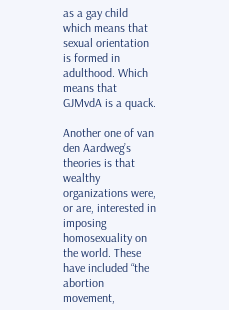as a gay child which means that sexual orientation is formed in adulthood. Which means that GJMvdA is a quack.

Another one of van den Aardweg’s theories is that wealthy organizations were, or are, interested in imposing homosexuality on the world. These have included “the abortion movement,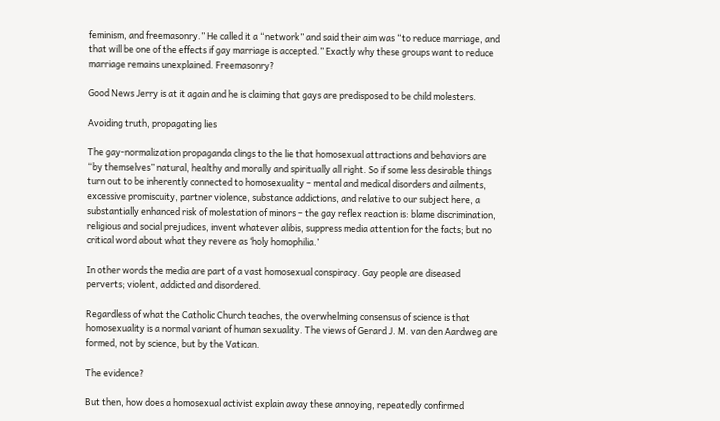feminism, and freemasonry.” He called it a “network” and said their aim was “to reduce marriage, and that will be one of the effects if gay marriage is accepted.” Exactly why these groups want to reduce marriage remains unexplained. Freemasonry?

Good News Jerry is at it again and he is claiming that gays are predisposed to be child molesters.

Avoiding truth, propagating lies

The gay-normalization propaganda clings to the lie that homosexual attractions and behaviors are “by themselves” natural, healthy and morally and spiritually all right. So if some less desirable things turn out to be inherently connected to homosexuality – mental and medical disorders and ailments, excessive promiscuity, partner violence, substance addictions, and relative to our subject here, a substantially enhanced risk of molestation of minors – the gay reflex reaction is: blame discrimination, religious and social prejudices, invent whatever alibis, suppress media attention for the facts; but no critical word about what they revere as ‘holy homophilia.’

In other words the media are part of a vast homosexual conspiracy. Gay people are diseased perverts; violent, addicted and disordered.

Regardless of what the Catholic Church teaches, the overwhelming consensus of science is that homosexuality is a normal variant of human sexuality. The views of Gerard J. M. van den Aardweg are formed, not by science, but by the Vatican.

The evidence?

But then, how does a homosexual activist explain away these annoying, repeatedly confirmed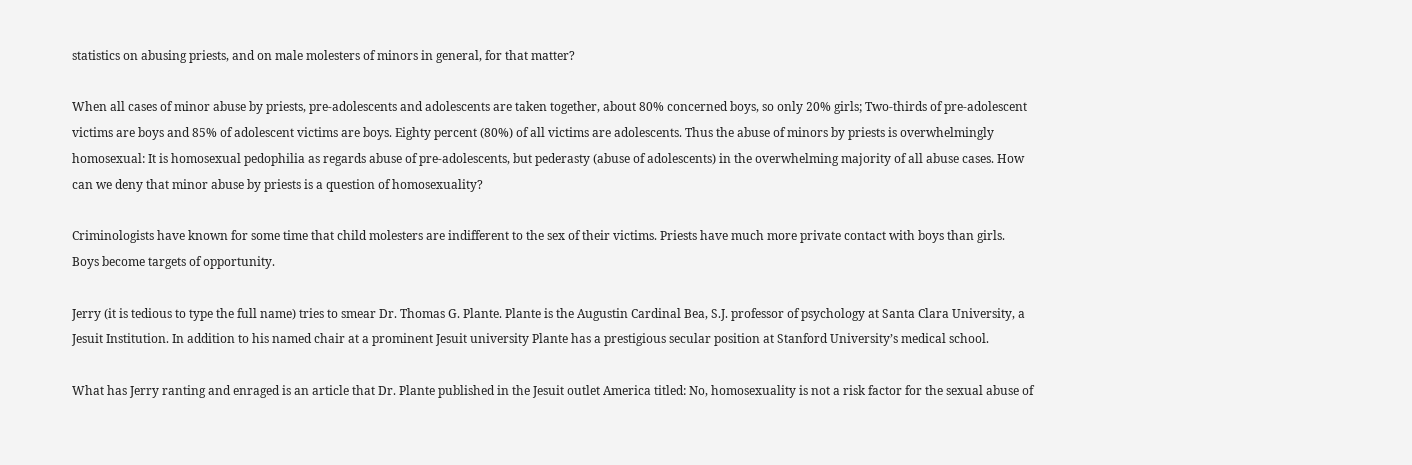statistics on abusing priests, and on male molesters of minors in general, for that matter?

When all cases of minor abuse by priests, pre-adolescents and adolescents are taken together, about 80% concerned boys, so only 20% girls; Two-thirds of pre-adolescent victims are boys and 85% of adolescent victims are boys. Eighty percent (80%) of all victims are adolescents. Thus the abuse of minors by priests is overwhelmingly homosexual: It is homosexual pedophilia as regards abuse of pre-adolescents, but pederasty (abuse of adolescents) in the overwhelming majority of all abuse cases. How can we deny that minor abuse by priests is a question of homosexuality?

Criminologists have known for some time that child molesters are indifferent to the sex of their victims. Priests have much more private contact with boys than girls. Boys become targets of opportunity.

Jerry (it is tedious to type the full name) tries to smear Dr. Thomas G. Plante. Plante is the Augustin Cardinal Bea, S.J. professor of psychology at Santa Clara University, a Jesuit Institution. In addition to his named chair at a prominent Jesuit university Plante has a prestigious secular position at Stanford University’s medical school.

What has Jerry ranting and enraged is an article that Dr. Plante published in the Jesuit outlet America titled: No, homosexuality is not a risk factor for the sexual abuse of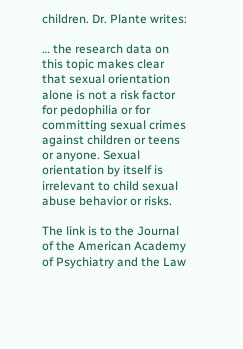children. Dr. Plante writes:

… the research data on this topic makes clear that sexual orientation alone is not a risk factor for pedophilia or for committing sexual crimes against children or teens or anyone. Sexual orientation by itself is irrelevant to child sexual abuse behavior or risks.

The link is to the Journal of the American Academy of Psychiatry and the Law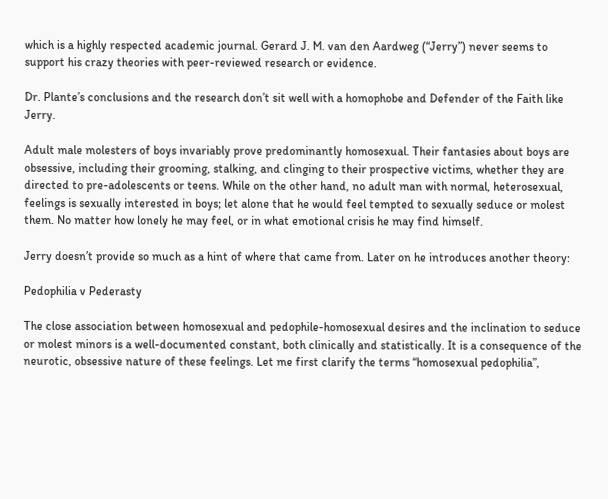which is a highly respected academic journal. Gerard J. M. van den Aardweg (“Jerry”) never seems to support his crazy theories with peer-reviewed research or evidence.

Dr. Plante’s conclusions and the research don’t sit well with a homophobe and Defender of the Faith like Jerry.

Adult male molesters of boys invariably prove predominantly homosexual. Their fantasies about boys are obsessive, including their grooming, stalking, and clinging to their prospective victims, whether they are directed to pre-adolescents or teens. While on the other hand, no adult man with normal, heterosexual, feelings is sexually interested in boys; let alone that he would feel tempted to sexually seduce or molest them. No matter how lonely he may feel, or in what emotional crisis he may find himself.

Jerry doesn’t provide so much as a hint of where that came from. Later on he introduces another theory:

Pedophilia v Pederasty

The close association between homosexual and pedophile-homosexual desires and the inclination to seduce or molest minors is a well-documented constant, both clinically and statistically. It is a consequence of the neurotic, obsessive nature of these feelings. Let me first clarify the terms “homosexual pedophilia”,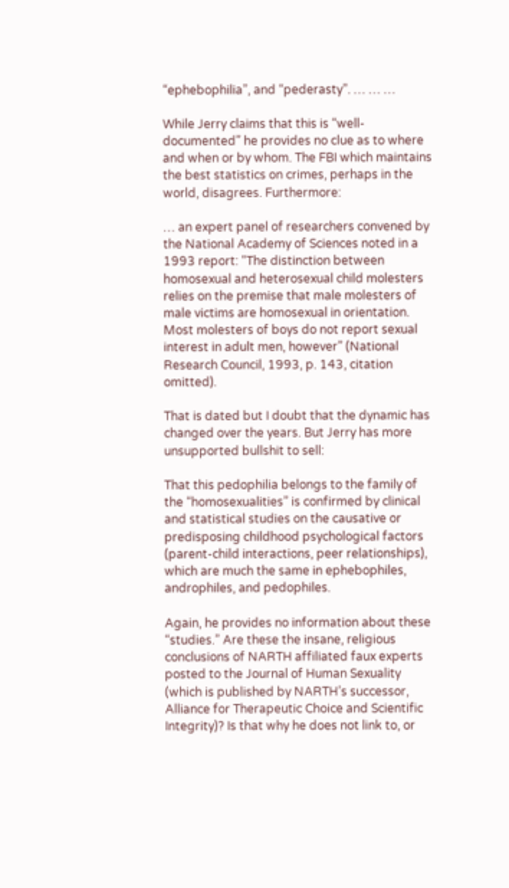“ephebophilia”, and “pederasty”. … … …

While Jerry claims that this is “well-documented” he provides no clue as to where and when or by whom. The FBI which maintains the best statistics on crimes, perhaps in the world, disagrees. Furthermore:

… an expert panel of researchers convened by the National Academy of Sciences noted in a 1993 report: “The distinction between homosexual and heterosexual child molesters relies on the premise that male molesters of male victims are homosexual in orientation. Most molesters of boys do not report sexual interest in adult men, however” (National Research Council, 1993, p. 143, citation omitted).

That is dated but I doubt that the dynamic has changed over the years. But Jerry has more unsupported bullshit to sell:

That this pedophilia belongs to the family of the “homosexualities” is confirmed by clinical and statistical studies on the causative or predisposing childhood psychological factors (parent-child interactions, peer relationships), which are much the same in ephebophiles, androphiles, and pedophiles.

Again, he provides no information about these “studies.” Are these the insane, religious conclusions of NARTH affiliated faux experts posted to the Journal of Human Sexuality (which is published by NARTH’s successor, Alliance for Therapeutic Choice and Scientific Integrity)? Is that why he does not link to, or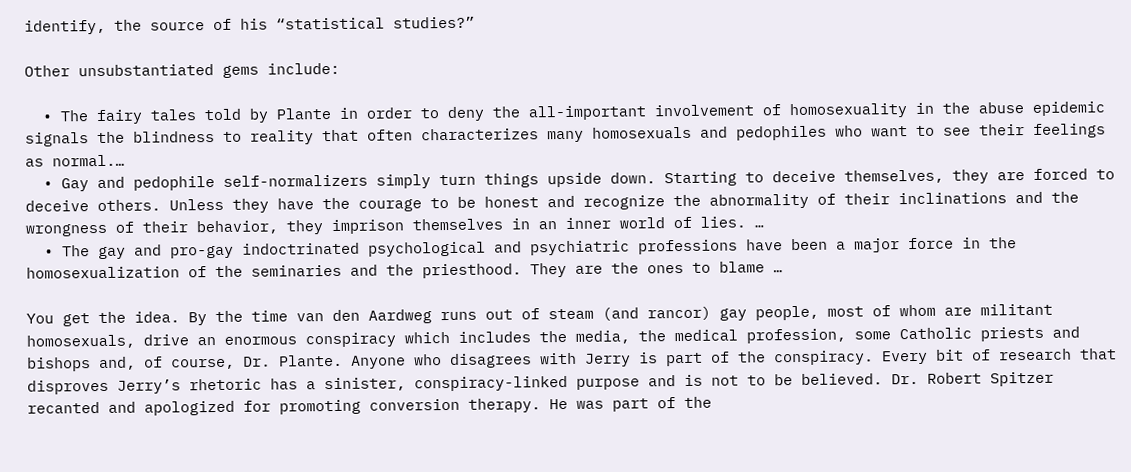identify, the source of his “statistical studies?”

Other unsubstantiated gems include:

  • The fairy tales told by Plante in order to deny the all-important involvement of homosexuality in the abuse epidemic signals the blindness to reality that often characterizes many homosexuals and pedophiles who want to see their feelings as normal.…
  • Gay and pedophile self-normalizers simply turn things upside down. Starting to deceive themselves, they are forced to deceive others. Unless they have the courage to be honest and recognize the abnormality of their inclinations and the wrongness of their behavior, they imprison themselves in an inner world of lies. …
  • The gay and pro-gay indoctrinated psychological and psychiatric professions have been a major force in the homosexualization of the seminaries and the priesthood. They are the ones to blame …

You get the idea. By the time van den Aardweg runs out of steam (and rancor) gay people, most of whom are militant homosexuals, drive an enormous conspiracy which includes the media, the medical profession, some Catholic priests and bishops and, of course, Dr. Plante. Anyone who disagrees with Jerry is part of the conspiracy. Every bit of research that disproves Jerry’s rhetoric has a sinister, conspiracy-linked purpose and is not to be believed. Dr. Robert Spitzer recanted and apologized for promoting conversion therapy. He was part of the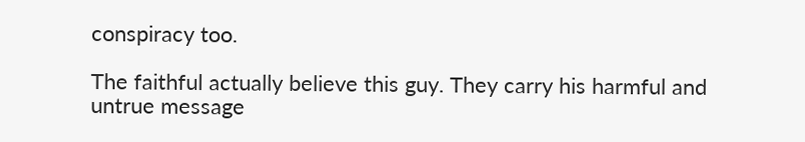conspiracy too.

The faithful actually believe this guy. They carry his harmful and untrue message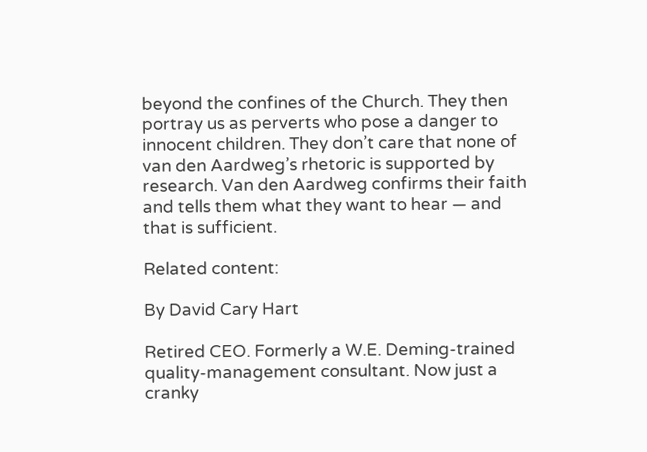beyond the confines of the Church. They then portray us as perverts who pose a danger to innocent children. They don’t care that none of van den Aardweg’s rhetoric is supported by research. Van den Aardweg confirms their faith and tells them what they want to hear — and that is sufficient.

Related content:

By David Cary Hart

Retired CEO. Formerly a W.E. Deming-trained quality-management consultant. Now just a cranky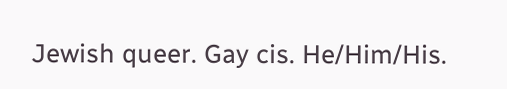Jewish queer. Gay cis. He/Him/His.